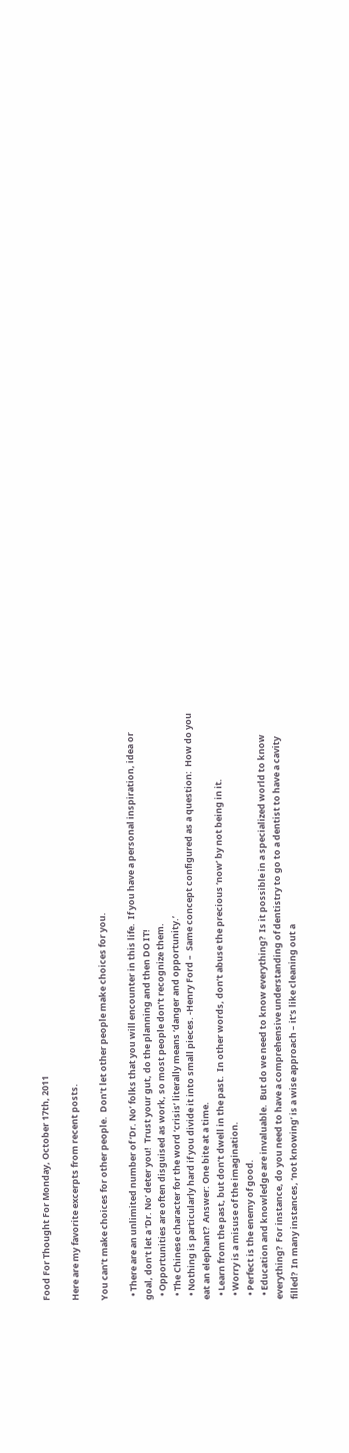Food For Thought For Monday, October 17th, 2011

Here are my favorite excerpts from recent posts.

You can’t make choices for other people.  Don’t let other people make choices for you.

  • There are an unlimited number of ‘Dr. No’ folks that you will encounter in this life.  If you have a personal inspiration, idea or goal, don’t let a ‘Dr. No’ deter you!  Trust your gut, do the planning and then DO IT!
  • Opportunities are often disguised as work, so most people don’t recognize them.
  • The Chinese character for the word ‘crisis’ literally means ‘danger and opportunity.’
  • Nothing is particularly hard if you divide it into small pieces. -Henry Ford –  Same concept configured as a question:  How do you eat an elephant?  Answer: One bite at a time.
  • Learn from the past, but don’t dwell in the past.  In other words, don’t abuse the precious ‘now’ by not being in it.
  • Worry is a misuse of the imagination.
  • Perfect is the enemy of good.
  • Education and knowledge are invaluable.  But do we need to know everything?  Is it possible in a specialized world to know everything?  For instance, do you need to have a comprehensive understanding of dentistry to go to a dentist to have a cavity filled?  In many instances, ‘not knowing’ is a wise approach – it’s like cleaning out a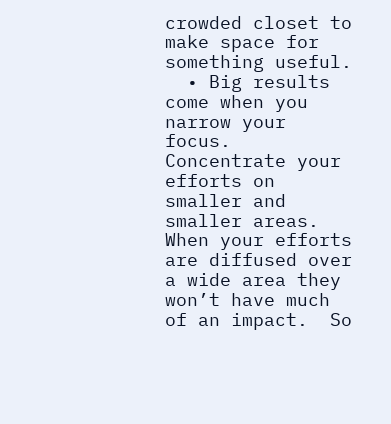crowded closet to make space for something useful.
  • Big results come when you narrow your focus.  Concentrate your efforts on smaller and smaller areas.  When your efforts are diffused over a wide area they won’t have much of an impact.  So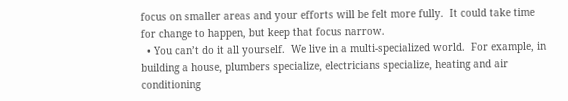focus on smaller areas and your efforts will be felt more fully.  It could take time for change to happen, but keep that focus narrow.
  • You can’t do it all yourself.  We live in a multi-specialized world.  For example, in building a house, plumbers specialize, electricians specialize, heating and air conditioning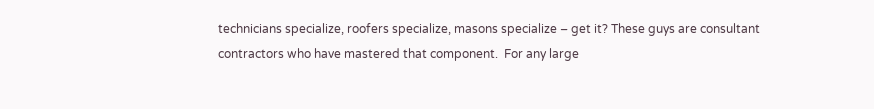technicians specialize, roofers specialize, masons specialize – get it? These guys are consultant contractors who have mastered that component.  For any large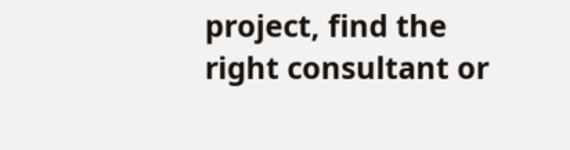project, find the right consultant or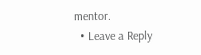mentor.
  • Leave a Reply